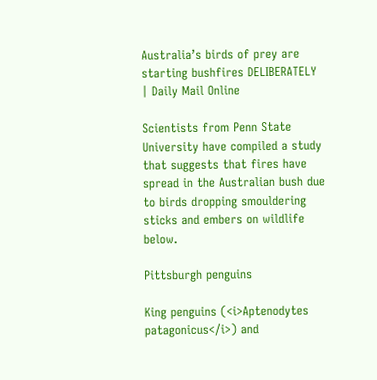Australia’s birds of prey are starting bushfires DELIBERATELY | Daily Mail Online

Scientists from Penn State University have compiled a study that suggests that fires have spread in the Australian bush due to birds dropping smouldering sticks and embers on wildlife below.

Pittsburgh penguins

King penguins (<i>Aptenodytes patagonicus</i>) and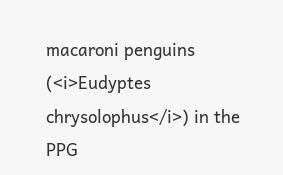macaroni penguins (<i>Eudyptes chrysolophus</i>) in the PPG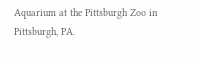Aquarium at the Pittsburgh Zoo in Pittsburgh, PA.